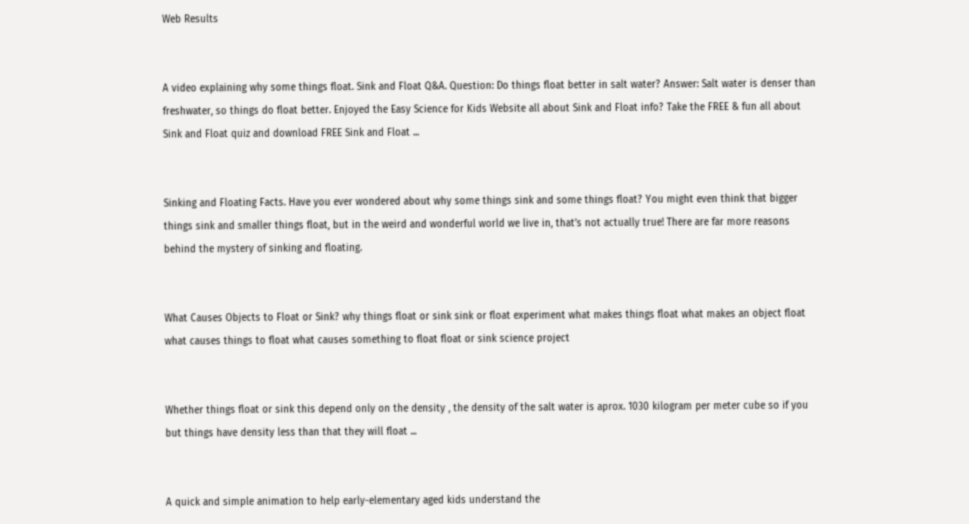Web Results


A video explaining why some things float. Sink and Float Q&A. Question: Do things float better in salt water? Answer: Salt water is denser than freshwater, so things do float better. Enjoyed the Easy Science for Kids Website all about Sink and Float info? Take the FREE & fun all about Sink and Float quiz and download FREE Sink and Float ...


Sinking and Floating Facts. Have you ever wondered about why some things sink and some things float? You might even think that bigger things sink and smaller things float, but in the weird and wonderful world we live in, that’s not actually true! There are far more reasons behind the mystery of sinking and floating.


What Causes Objects to Float or Sink? why things float or sink sink or float experiment what makes things float what makes an object float what causes things to float what causes something to float float or sink science project


Whether things float or sink this depend only on the density , the density of the salt water is aprox. 1030 kilogram per meter cube so if you but things have density less than that they will float ...


A quick and simple animation to help early-elementary aged kids understand the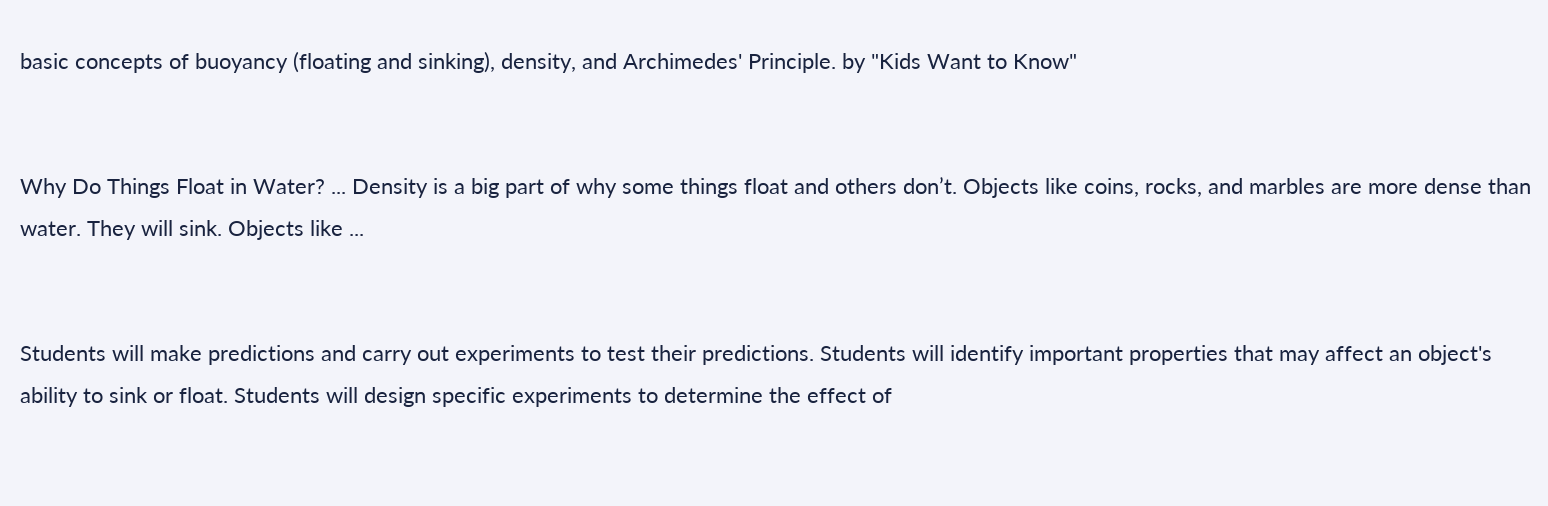basic concepts of buoyancy (floating and sinking), density, and Archimedes' Principle. by "Kids Want to Know"


Why Do Things Float in Water? ... Density is a big part of why some things float and others don’t. Objects like coins, rocks, and marbles are more dense than water. They will sink. Objects like ...


Students will make predictions and carry out experiments to test their predictions. Students will identify important properties that may affect an object's ability to sink or float. Students will design specific experiments to determine the effect of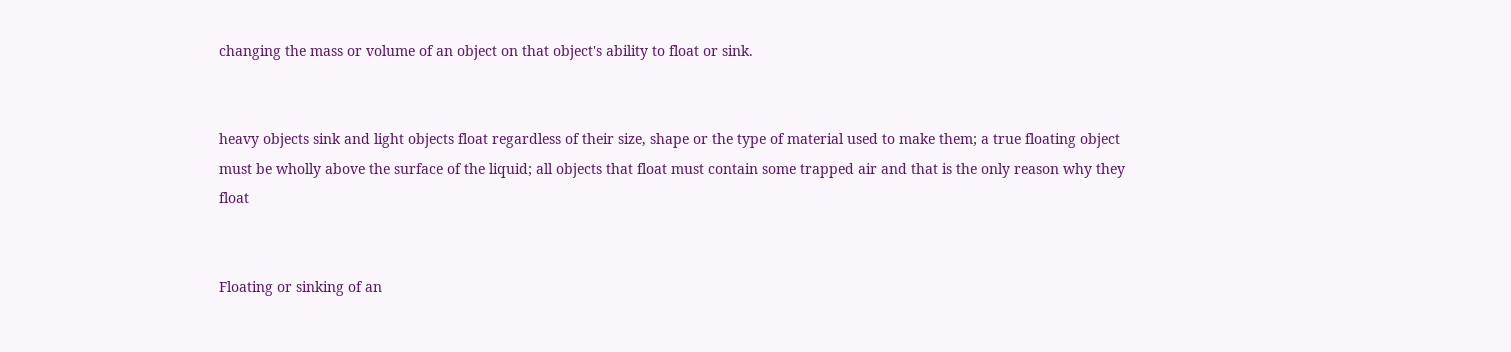changing the mass or volume of an object on that object's ability to float or sink.


heavy objects sink and light objects float regardless of their size, shape or the type of material used to make them; a true floating object must be wholly above the surface of the liquid; all objects that float must contain some trapped air and that is the only reason why they float


Floating or sinking of an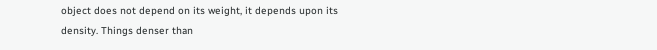object does not depend on its weight, it depends upon its density. Things denser than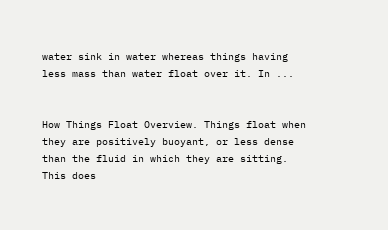water sink in water whereas things having less mass than water float over it. In ...


How Things Float Overview. Things float when they are positively buoyant, or less dense than the fluid in which they are sitting. This does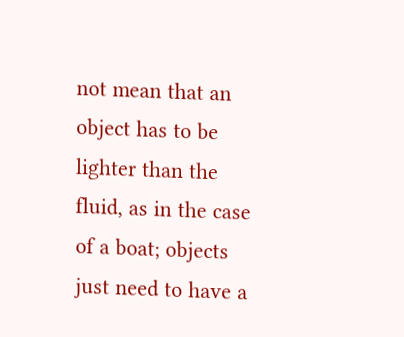not mean that an object has to be lighter than the fluid, as in the case of a boat; objects just need to have a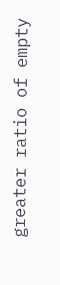greater ratio of empty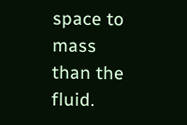space to mass than the fluid.